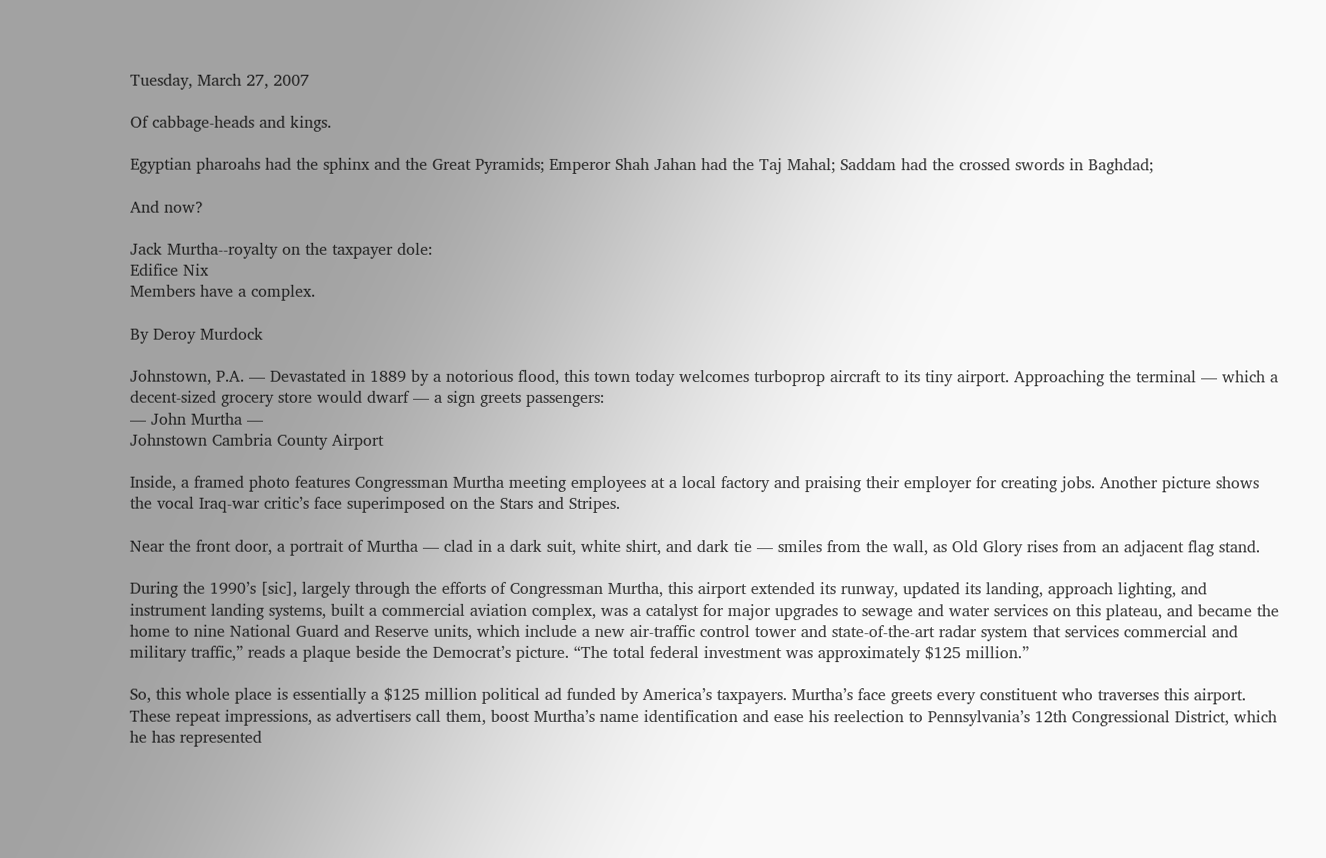Tuesday, March 27, 2007

Of cabbage-heads and kings.

Egyptian pharoahs had the sphinx and the Great Pyramids; Emperor Shah Jahan had the Taj Mahal; Saddam had the crossed swords in Baghdad;

And now?

Jack Murtha--royalty on the taxpayer dole:
Edifice Nix
Members have a complex.

By Deroy Murdock

Johnstown, P.A. — Devastated in 1889 by a notorious flood, this town today welcomes turboprop aircraft to its tiny airport. Approaching the terminal — which a decent-sized grocery store would dwarf — a sign greets passengers:
— John Murtha —
Johnstown Cambria County Airport

Inside, a framed photo features Congressman Murtha meeting employees at a local factory and praising their employer for creating jobs. Another picture shows the vocal Iraq-war critic’s face superimposed on the Stars and Stripes.

Near the front door, a portrait of Murtha — clad in a dark suit, white shirt, and dark tie — smiles from the wall, as Old Glory rises from an adjacent flag stand.

During the 1990’s [sic], largely through the efforts of Congressman Murtha, this airport extended its runway, updated its landing, approach lighting, and instrument landing systems, built a commercial aviation complex, was a catalyst for major upgrades to sewage and water services on this plateau, and became the home to nine National Guard and Reserve units, which include a new air-traffic control tower and state-of-the-art radar system that services commercial and military traffic,” reads a plaque beside the Democrat’s picture. “The total federal investment was approximately $125 million.”

So, this whole place is essentially a $125 million political ad funded by America’s taxpayers. Murtha’s face greets every constituent who traverses this airport. These repeat impressions, as advertisers call them, boost Murtha’s name identification and ease his reelection to Pennsylvania’s 12th Congressional District, which he has represented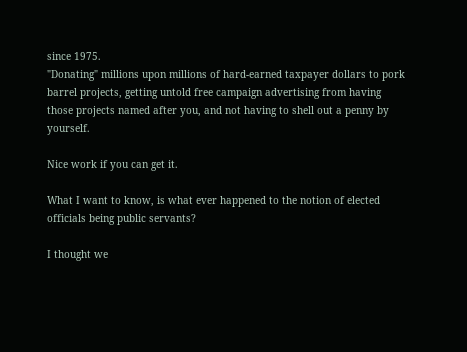since 1975.
"Donating" millions upon millions of hard-earned taxpayer dollars to pork barrel projects, getting untold free campaign advertising from having those projects named after you, and not having to shell out a penny by yourself.

Nice work if you can get it.

What I want to know, is what ever happened to the notion of elected officials being public servants?

I thought we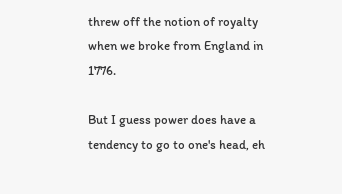threw off the notion of royalty when we broke from England in 1776.

But I guess power does have a tendency to go to one's head, eh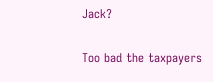Jack?

Too bad the taxpayers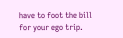have to foot the bill for your ego trip.